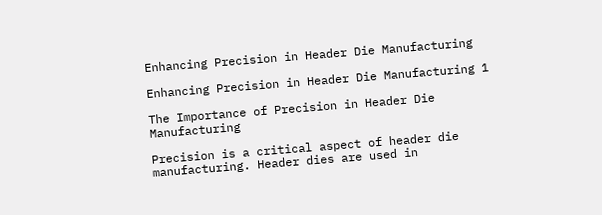Enhancing Precision in Header Die Manufacturing

Enhancing Precision in Header Die Manufacturing 1

The Importance of Precision in Header Die Manufacturing

Precision is a critical aspect of header die manufacturing. Header dies are used in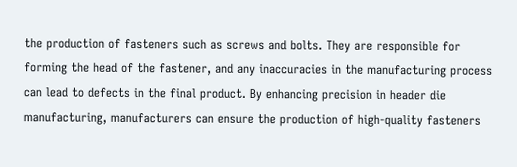the production of fasteners such as screws and bolts. They are responsible for forming the head of the fastener, and any inaccuracies in the manufacturing process can lead to defects in the final product. By enhancing precision in header die manufacturing, manufacturers can ensure the production of high-quality fasteners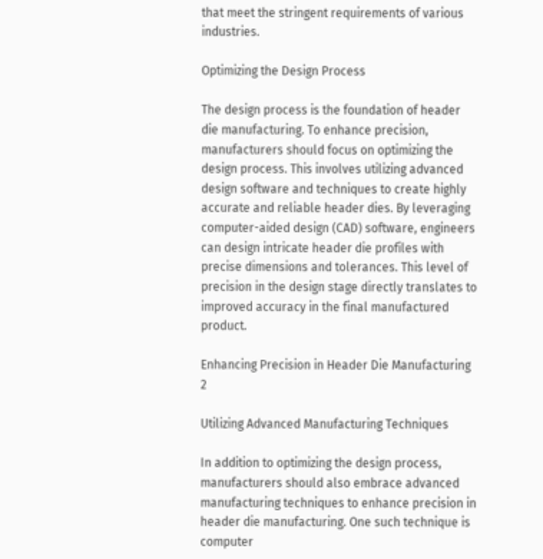that meet the stringent requirements of various industries.

Optimizing the Design Process

The design process is the foundation of header die manufacturing. To enhance precision, manufacturers should focus on optimizing the design process. This involves utilizing advanced design software and techniques to create highly accurate and reliable header dies. By leveraging computer-aided design (CAD) software, engineers can design intricate header die profiles with precise dimensions and tolerances. This level of precision in the design stage directly translates to improved accuracy in the final manufactured product.

Enhancing Precision in Header Die Manufacturing 2

Utilizing Advanced Manufacturing Techniques

In addition to optimizing the design process, manufacturers should also embrace advanced manufacturing techniques to enhance precision in header die manufacturing. One such technique is computer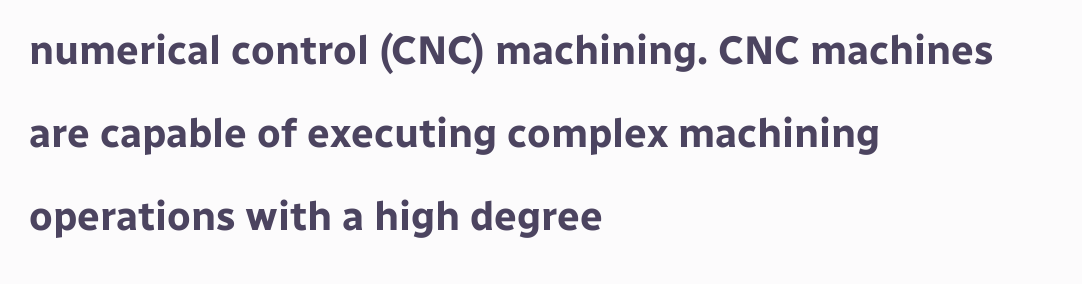numerical control (CNC) machining. CNC machines are capable of executing complex machining operations with a high degree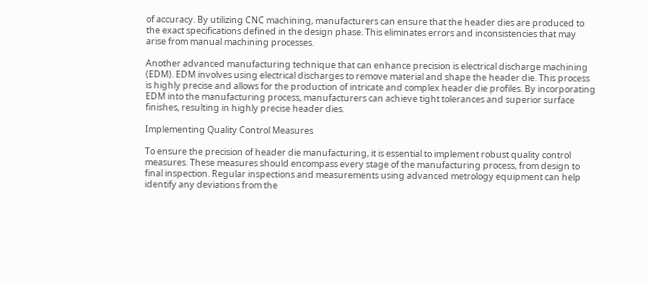of accuracy. By utilizing CNC machining, manufacturers can ensure that the header dies are produced to the exact specifications defined in the design phase. This eliminates errors and inconsistencies that may arise from manual machining processes.

Another advanced manufacturing technique that can enhance precision is electrical discharge machining (EDM). EDM involves using electrical discharges to remove material and shape the header die. This process is highly precise and allows for the production of intricate and complex header die profiles. By incorporating EDM into the manufacturing process, manufacturers can achieve tight tolerances and superior surface finishes, resulting in highly precise header dies.

Implementing Quality Control Measures

To ensure the precision of header die manufacturing, it is essential to implement robust quality control measures. These measures should encompass every stage of the manufacturing process, from design to final inspection. Regular inspections and measurements using advanced metrology equipment can help identify any deviations from the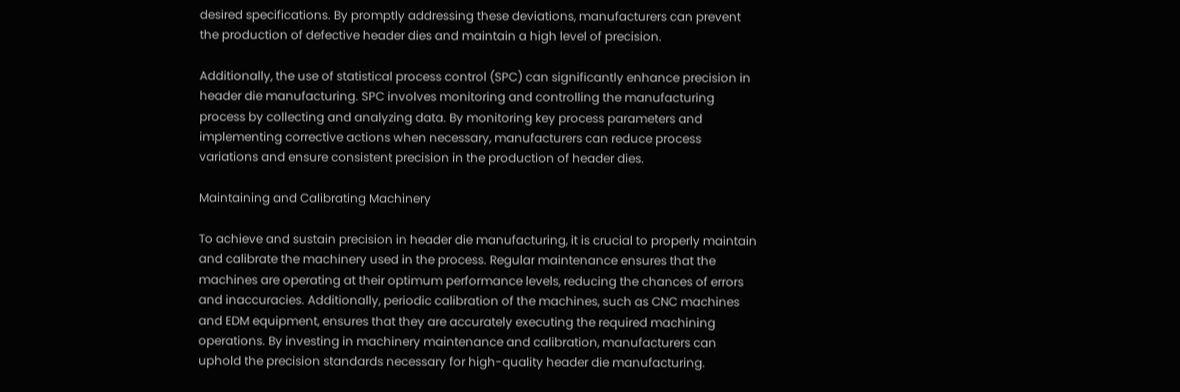desired specifications. By promptly addressing these deviations, manufacturers can prevent the production of defective header dies and maintain a high level of precision.

Additionally, the use of statistical process control (SPC) can significantly enhance precision in header die manufacturing. SPC involves monitoring and controlling the manufacturing process by collecting and analyzing data. By monitoring key process parameters and implementing corrective actions when necessary, manufacturers can reduce process variations and ensure consistent precision in the production of header dies.

Maintaining and Calibrating Machinery

To achieve and sustain precision in header die manufacturing, it is crucial to properly maintain and calibrate the machinery used in the process. Regular maintenance ensures that the machines are operating at their optimum performance levels, reducing the chances of errors and inaccuracies. Additionally, periodic calibration of the machines, such as CNC machines and EDM equipment, ensures that they are accurately executing the required machining operations. By investing in machinery maintenance and calibration, manufacturers can uphold the precision standards necessary for high-quality header die manufacturing.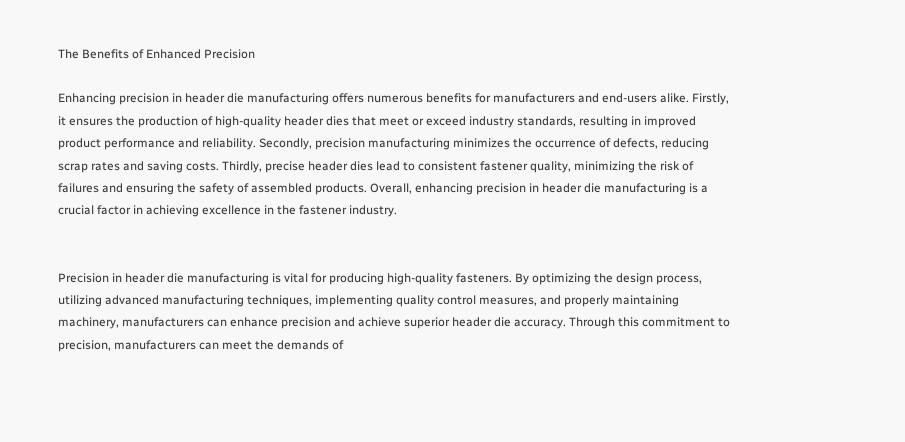The Benefits of Enhanced Precision

Enhancing precision in header die manufacturing offers numerous benefits for manufacturers and end-users alike. Firstly, it ensures the production of high-quality header dies that meet or exceed industry standards, resulting in improved product performance and reliability. Secondly, precision manufacturing minimizes the occurrence of defects, reducing scrap rates and saving costs. Thirdly, precise header dies lead to consistent fastener quality, minimizing the risk of failures and ensuring the safety of assembled products. Overall, enhancing precision in header die manufacturing is a crucial factor in achieving excellence in the fastener industry.


Precision in header die manufacturing is vital for producing high-quality fasteners. By optimizing the design process, utilizing advanced manufacturing techniques, implementing quality control measures, and properly maintaining machinery, manufacturers can enhance precision and achieve superior header die accuracy. Through this commitment to precision, manufacturers can meet the demands of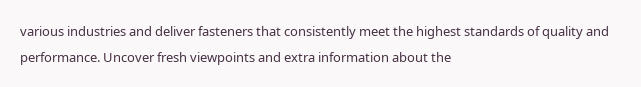various industries and deliver fasteners that consistently meet the highest standards of quality and performance. Uncover fresh viewpoints and extra information about the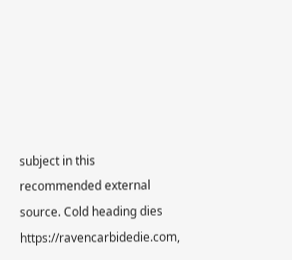subject in this recommended external source. Cold heading dies https://ravencarbidedie.com,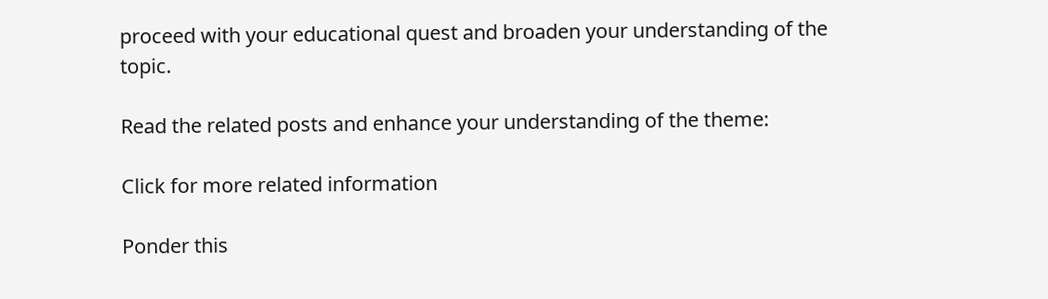proceed with your educational quest and broaden your understanding of the topic.

Read the related posts and enhance your understanding of the theme:

Click for more related information

Ponder this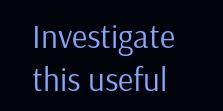Investigate this useful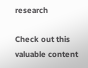research

Check out this valuable content